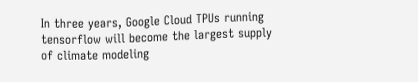In three years, Google Cloud TPUs running tensorflow will become the largest supply of climate modeling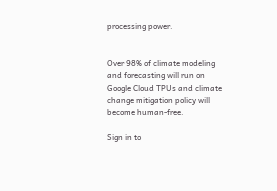processing power.


Over 98% of climate modeling and forecasting will run on Google Cloud TPUs and climate change mitigation policy will become human-free.

Sign in to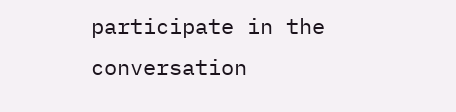participate in the conversation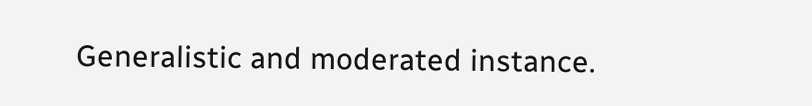Generalistic and moderated instance.